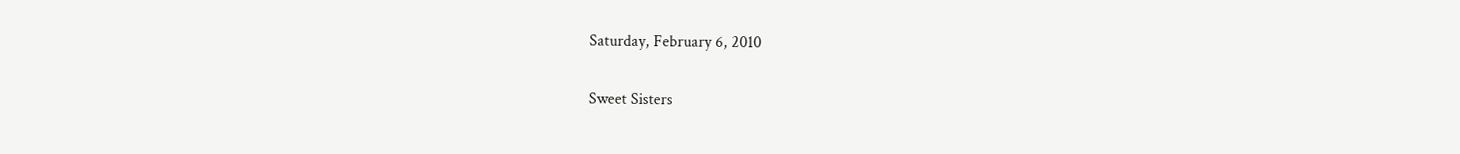Saturday, February 6, 2010

Sweet Sisters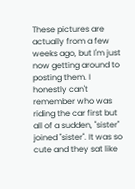These pictures are actually from a few weeks ago, but I'm just now getting around to posting them. I honestly can't remember who was riding the car first but all of a sudden, "sister" joined "sister". It was so cute and they sat like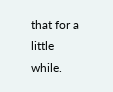that for a little while.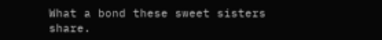What a bond these sweet sisters share.